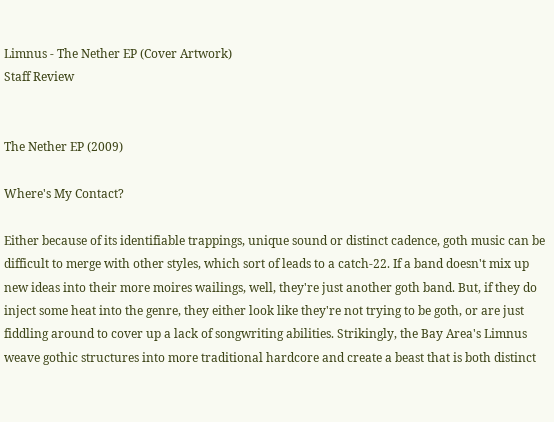Limnus - The Nether EP (Cover Artwork)
Staff Review


The Nether EP (2009)

Where's My Contact?

Either because of its identifiable trappings, unique sound or distinct cadence, goth music can be difficult to merge with other styles, which sort of leads to a catch-22. If a band doesn't mix up new ideas into their more moires wailings, well, they're just another goth band. But, if they do inject some heat into the genre, they either look like they're not trying to be goth, or are just fiddling around to cover up a lack of songwriting abilities. Strikingly, the Bay Area's Limnus weave gothic structures into more traditional hardcore and create a beast that is both distinct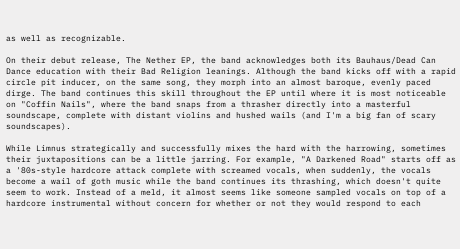as well as recognizable.

On their debut release, The Nether EP, the band acknowledges both its Bauhaus/Dead Can Dance education with their Bad Religion leanings. Although the band kicks off with a rapid circle pit inducer, on the same song, they morph into an almost baroque, evenly paced dirge. The band continues this skill throughout the EP until where it is most noticeable on "Coffin Nails", where the band snaps from a thrasher directly into a masterful soundscape, complete with distant violins and hushed wails (and I'm a big fan of scary soundscapes).

While Limnus strategically and successfully mixes the hard with the harrowing, sometimes their juxtapositions can be a little jarring. For example, "A Darkened Road" starts off as a '80s-style hardcore attack complete with screamed vocals, when suddenly, the vocals become a wail of goth music while the band continues its thrashing, which doesn't quite seem to work. Instead of a meld, it almost seems like someone sampled vocals on top of a hardcore instrumental without concern for whether or not they would respond to each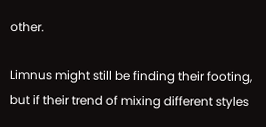other.

Limnus might still be finding their footing, but if their trend of mixing different styles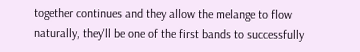together continues and they allow the melange to flow naturally, they'll be one of the first bands to successfully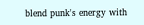blend punk's energy with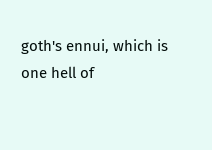goth's ennui, which is one hell of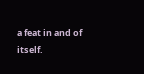a feat in and of itself.